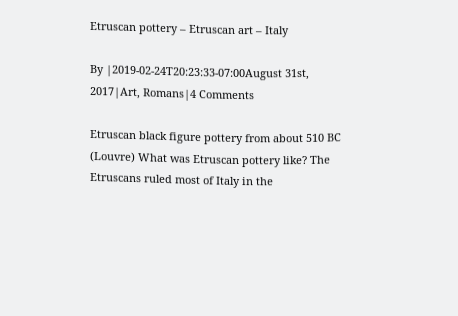Etruscan pottery – Etruscan art – Italy

By |2019-02-24T20:23:33-07:00August 31st, 2017|Art, Romans|4 Comments

Etruscan black figure pottery from about 510 BC (Louvre) What was Etruscan pottery like? The Etruscans ruled most of Italy in the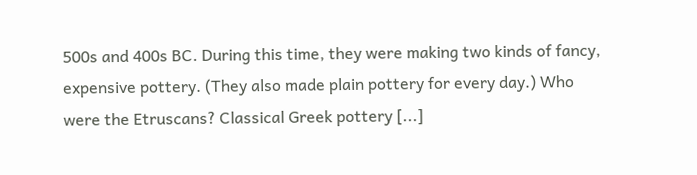500s and 400s BC. During this time, they were making two kinds of fancy, expensive pottery. (They also made plain pottery for every day.) Who were the Etruscans? Classical Greek pottery [...]